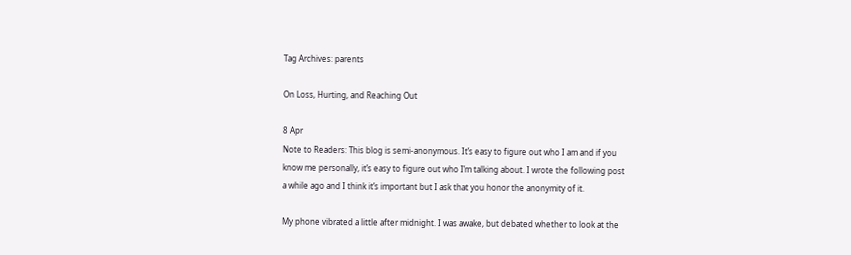Tag Archives: parents

On Loss, Hurting, and Reaching Out

8 Apr
Note to Readers: This blog is semi-anonymous. It’s easy to figure out who I am and if you know me personally, it’s easy to figure out who I’m talking about. I wrote the following post a while ago and I think it’s important but I ask that you honor the anonymity of it.

My phone vibrated a little after midnight. I was awake, but debated whether to look at the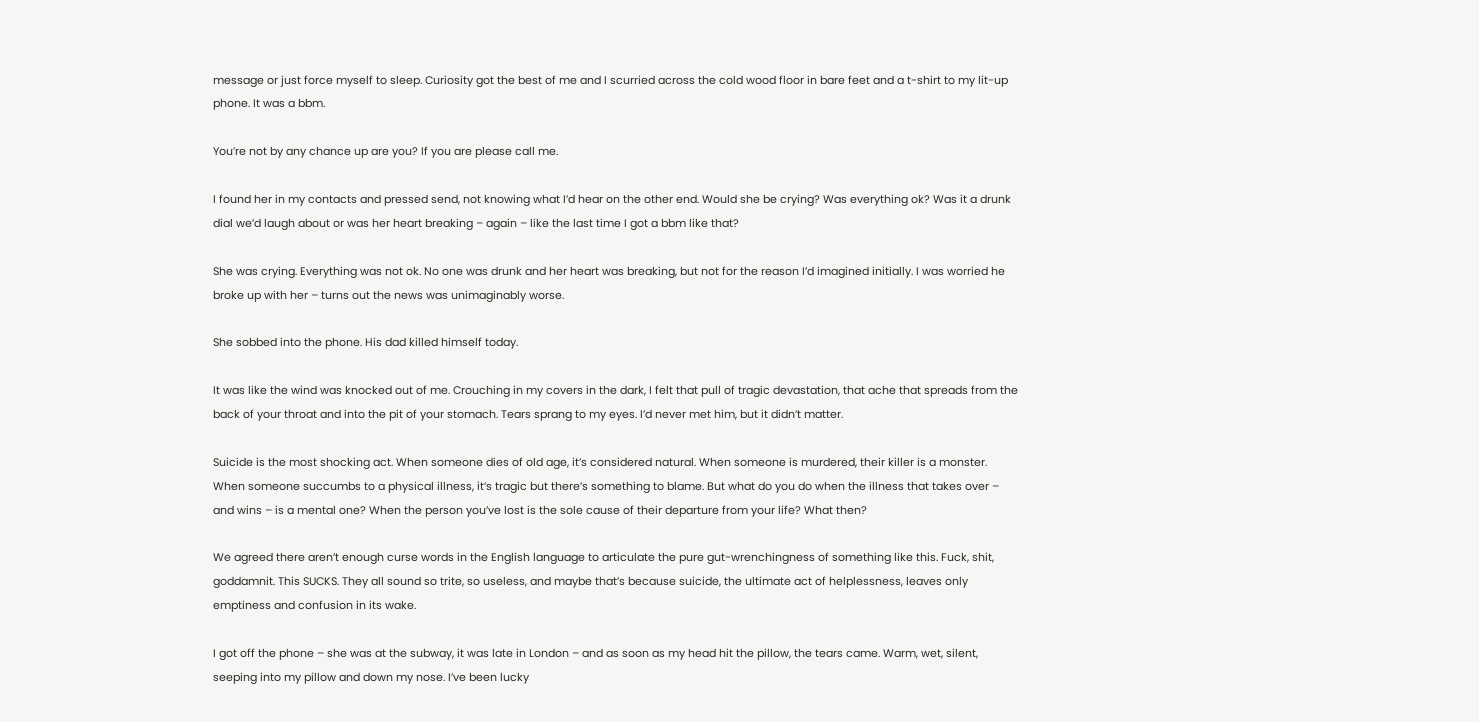message or just force myself to sleep. Curiosity got the best of me and I scurried across the cold wood floor in bare feet and a t-shirt to my lit-up phone. It was a bbm.

You’re not by any chance up are you? If you are please call me.

I found her in my contacts and pressed send, not knowing what I’d hear on the other end. Would she be crying? Was everything ok? Was it a drunk dial we’d laugh about or was her heart breaking – again – like the last time I got a bbm like that?

She was crying. Everything was not ok. No one was drunk and her heart was breaking, but not for the reason I’d imagined initially. I was worried he broke up with her – turns out the news was unimaginably worse.

She sobbed into the phone. His dad killed himself today.

It was like the wind was knocked out of me. Crouching in my covers in the dark, I felt that pull of tragic devastation, that ache that spreads from the back of your throat and into the pit of your stomach. Tears sprang to my eyes. I’d never met him, but it didn’t matter.

Suicide is the most shocking act. When someone dies of old age, it’s considered natural. When someone is murdered, their killer is a monster. When someone succumbs to a physical illness, it’s tragic but there’s something to blame. But what do you do when the illness that takes over – and wins – is a mental one? When the person you’ve lost is the sole cause of their departure from your life? What then?

We agreed there aren’t enough curse words in the English language to articulate the pure gut-wrenchingness of something like this. Fuck, shit, goddamnit. This SUCKS. They all sound so trite, so useless, and maybe that’s because suicide, the ultimate act of helplessness, leaves only emptiness and confusion in its wake.

I got off the phone – she was at the subway, it was late in London – and as soon as my head hit the pillow, the tears came. Warm, wet, silent, seeping into my pillow and down my nose. I’ve been lucky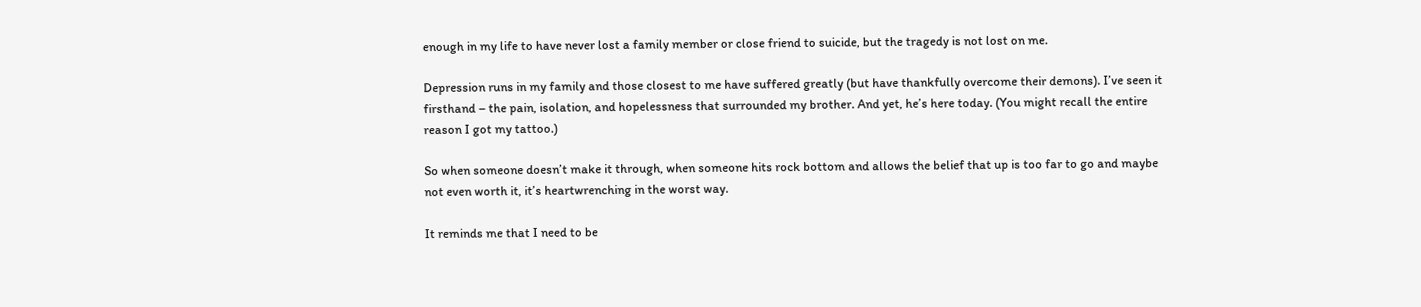enough in my life to have never lost a family member or close friend to suicide, but the tragedy is not lost on me.

Depression runs in my family and those closest to me have suffered greatly (but have thankfully overcome their demons). I’ve seen it firsthand – the pain, isolation, and hopelessness that surrounded my brother. And yet, he’s here today. (You might recall the entire reason I got my tattoo.)

So when someone doesn’t make it through, when someone hits rock bottom and allows the belief that up is too far to go and maybe not even worth it, it’s heartwrenching in the worst way.

It reminds me that I need to be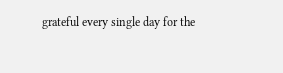grateful every single day for the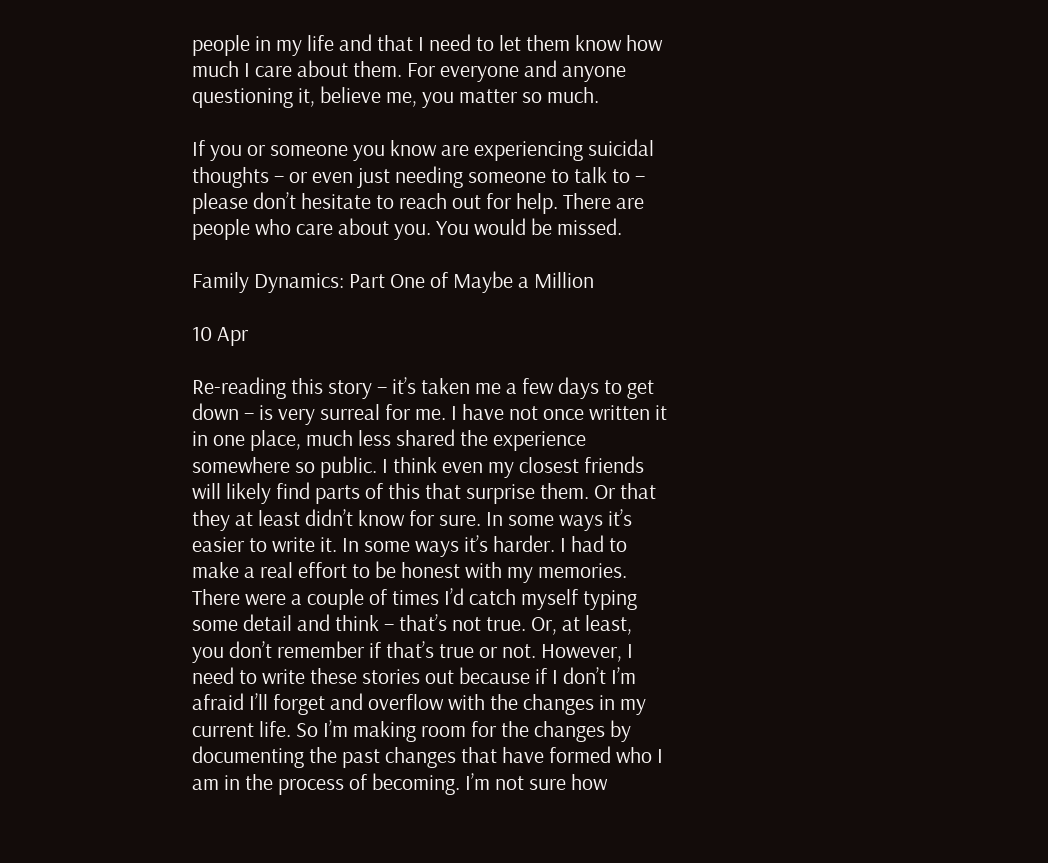people in my life and that I need to let them know how much I care about them. For everyone and anyone questioning it, believe me, you matter so much.

If you or someone you know are experiencing suicidal thoughts – or even just needing someone to talk to – please don’t hesitate to reach out for help. There are people who care about you. You would be missed.

Family Dynamics: Part One of Maybe a Million

10 Apr

Re-reading this story – it’s taken me a few days to get down – is very surreal for me. I have not once written it in one place, much less shared the experience somewhere so public. I think even my closest friends will likely find parts of this that surprise them. Or that they at least didn’t know for sure. In some ways it’s easier to write it. In some ways it’s harder. I had to make a real effort to be honest with my memories. There were a couple of times I’d catch myself typing some detail and think – that’s not true. Or, at least, you don’t remember if that’s true or not. However, I need to write these stories out because if I don’t I’m afraid I’ll forget and overflow with the changes in my current life. So I’m making room for the changes by documenting the past changes that have formed who I am in the process of becoming. I’m not sure how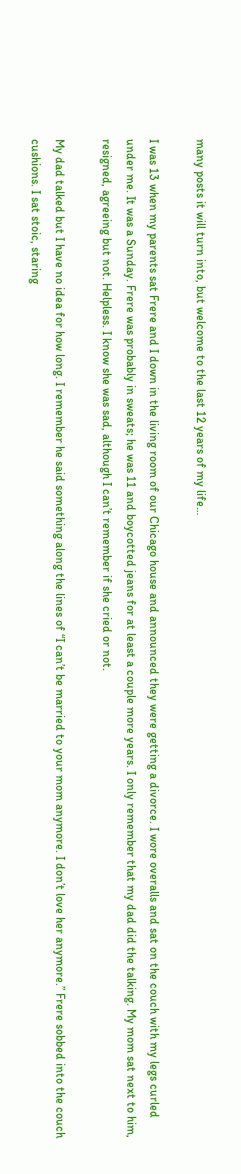many posts it will turn into, but welcome to the last 12 years of my life…

I was 13 when my parents sat Frere and I down in the living room of our Chicago house and announced they were getting a divorce. I wore overalls and sat on the couch with my legs curled under me. It was a Sunday. Frere was probably in sweats; he was 11 and boycotted jeans for at least a couple more years. I only remember that my dad did the talking. My mom sat next to him, resigned, agreeing but not. Helpless. I know she was sad, although I can’t remember if she cried or not.

My dad talked but I have no idea for how long. I remember he said something along the lines of “I can’t be married to your mom anymore. I don’t love her anymore.” Frere sobbed into the couch cushions. I sat stoic, staring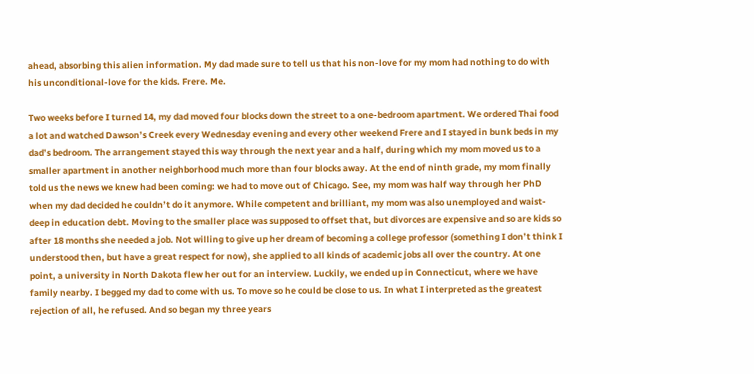ahead, absorbing this alien information. My dad made sure to tell us that his non-love for my mom had nothing to do with his unconditional-love for the kids. Frere. Me.

Two weeks before I turned 14, my dad moved four blocks down the street to a one-bedroom apartment. We ordered Thai food a lot and watched Dawson’s Creek every Wednesday evening and every other weekend Frere and I stayed in bunk beds in my dad’s bedroom. The arrangement stayed this way through the next year and a half, during which my mom moved us to a smaller apartment in another neighborhood much more than four blocks away. At the end of ninth grade, my mom finally told us the news we knew had been coming: we had to move out of Chicago. See, my mom was half way through her PhD when my dad decided he couldn’t do it anymore. While competent and brilliant, my mom was also unemployed and waist-deep in education debt. Moving to the smaller place was supposed to offset that, but divorces are expensive and so are kids so after 18 months she needed a job. Not willing to give up her dream of becoming a college professor (something I don’t think I understood then, but have a great respect for now), she applied to all kinds of academic jobs all over the country. At one point, a university in North Dakota flew her out for an interview. Luckily, we ended up in Connecticut, where we have family nearby. I begged my dad to come with us. To move so he could be close to us. In what I interpreted as the greatest rejection of all, he refused. And so began my three years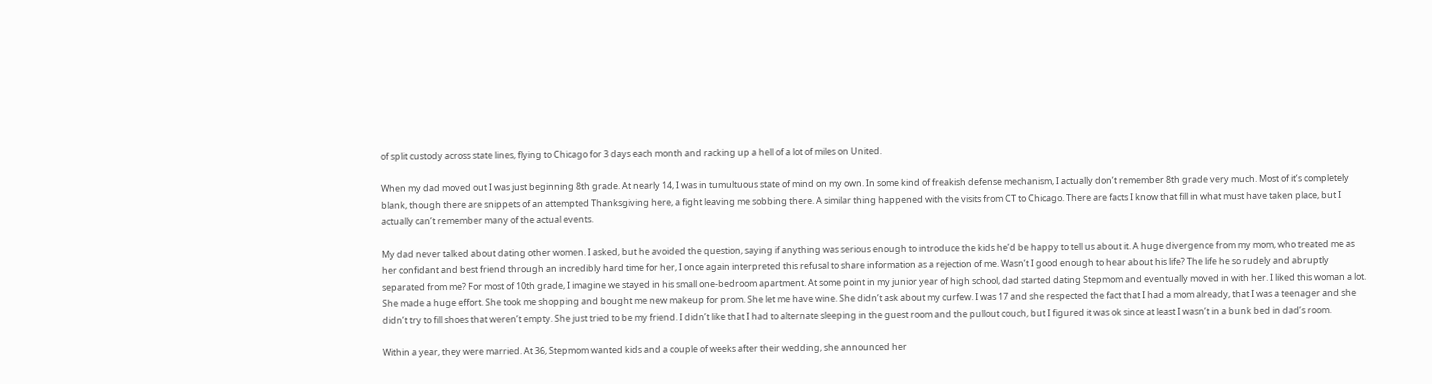of split custody across state lines, flying to Chicago for 3 days each month and racking up a hell of a lot of miles on United.

When my dad moved out I was just beginning 8th grade. At nearly 14, I was in tumultuous state of mind on my own. In some kind of freakish defense mechanism, I actually don’t remember 8th grade very much. Most of it’s completely blank, though there are snippets of an attempted Thanksgiving here, a fight leaving me sobbing there. A similar thing happened with the visits from CT to Chicago. There are facts I know that fill in what must have taken place, but I actually can’t remember many of the actual events.

My dad never talked about dating other women. I asked, but he avoided the question, saying if anything was serious enough to introduce the kids he’d be happy to tell us about it. A huge divergence from my mom, who treated me as her confidant and best friend through an incredibly hard time for her, I once again interpreted this refusal to share information as a rejection of me. Wasn’t I good enough to hear about his life? The life he so rudely and abruptly separated from me? For most of 10th grade, I imagine we stayed in his small one-bedroom apartment. At some point in my junior year of high school, dad started dating Stepmom and eventually moved in with her. I liked this woman a lot. She made a huge effort. She took me shopping and bought me new makeup for prom. She let me have wine. She didn’t ask about my curfew. I was 17 and she respected the fact that I had a mom already, that I was a teenager and she didn’t try to fill shoes that weren’t empty. She just tried to be my friend. I didn’t like that I had to alternate sleeping in the guest room and the pullout couch, but I figured it was ok since at least I wasn’t in a bunk bed in dad’s room.

Within a year, they were married. At 36, Stepmom wanted kids and a couple of weeks after their wedding, she announced her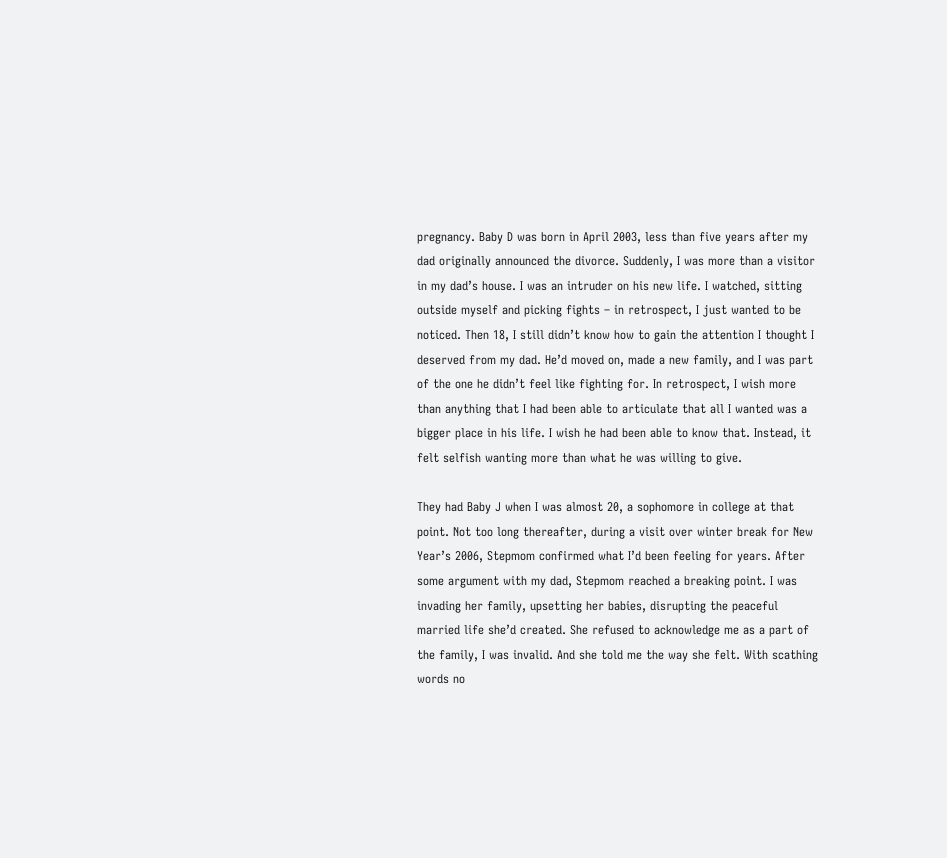pregnancy. Baby D was born in April 2003, less than five years after my dad originally announced the divorce. Suddenly, I was more than a visitor in my dad’s house. I was an intruder on his new life. I watched, sitting outside myself and picking fights – in retrospect, I just wanted to be noticed. Then 18, I still didn’t know how to gain the attention I thought I deserved from my dad. He’d moved on, made a new family, and I was part of the one he didn’t feel like fighting for. In retrospect, I wish more than anything that I had been able to articulate that all I wanted was a bigger place in his life. I wish he had been able to know that. Instead, it felt selfish wanting more than what he was willing to give.

They had Baby J when I was almost 20, a sophomore in college at that point. Not too long thereafter, during a visit over winter break for New Year’s 2006, Stepmom confirmed what I’d been feeling for years. After some argument with my dad, Stepmom reached a breaking point. I was invading her family, upsetting her babies, disrupting the peaceful married life she’d created. She refused to acknowledge me as a part of the family, I was invalid. And she told me the way she felt. With scathing words no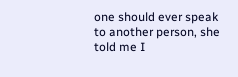one should ever speak to another person, she told me I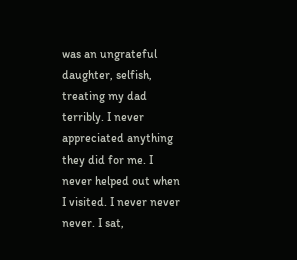was an ungrateful daughter, selfish, treating my dad terribly. I never appreciated anything they did for me. I never helped out when I visited. I never never never. I sat,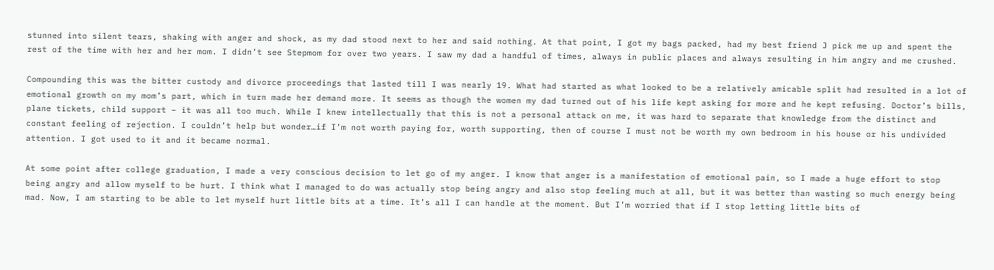stunned into silent tears, shaking with anger and shock, as my dad stood next to her and said nothing. At that point, I got my bags packed, had my best friend J pick me up and spent the rest of the time with her and her mom. I didn’t see Stepmom for over two years. I saw my dad a handful of times, always in public places and always resulting in him angry and me crushed.

Compounding this was the bitter custody and divorce proceedings that lasted till I was nearly 19. What had started as what looked to be a relatively amicable split had resulted in a lot of emotional growth on my mom’s part, which in turn made her demand more. It seems as though the women my dad turned out of his life kept asking for more and he kept refusing. Doctor’s bills, plane tickets, child support – it was all too much. While I knew intellectually that this is not a personal attack on me, it was hard to separate that knowledge from the distinct and constant feeling of rejection. I couldn’t help but wonder…if I’m not worth paying for, worth supporting, then of course I must not be worth my own bedroom in his house or his undivided attention. I got used to it and it became normal.

At some point after college graduation, I made a very conscious decision to let go of my anger. I know that anger is a manifestation of emotional pain, so I made a huge effort to stop being angry and allow myself to be hurt. I think what I managed to do was actually stop being angry and also stop feeling much at all, but it was better than wasting so much energy being mad. Now, I am starting to be able to let myself hurt little bits at a time. It’s all I can handle at the moment. But I’m worried that if I stop letting little bits of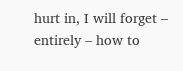hurt in, I will forget – entirely – how to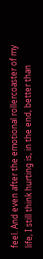feel. And even after the emotional rollercoaster of my life, I still think hurting is, in the end, better than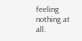feeling nothing at all.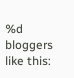%d bloggers like this: